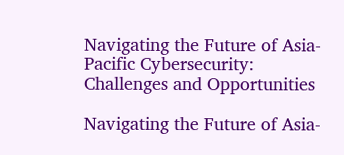Navigating the Future of Asia-Pacific Cybersecurity: Challenges and Opportunities

Navigating the Future of Asia-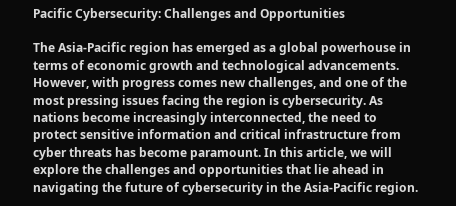Pacific Cybersecurity: Challenges and Opportunities

The Asia-Pacific region has emerged as a global powerhouse in terms of economic growth and technological advancements. However, with progress comes new challenges, and one of the most pressing issues facing the region is cybersecurity. As nations become increasingly interconnected, the need to protect sensitive information and critical infrastructure from cyber threats has become paramount. In this article, we will explore the challenges and opportunities that lie ahead in navigating the future of cybersecurity in the Asia-Pacific region.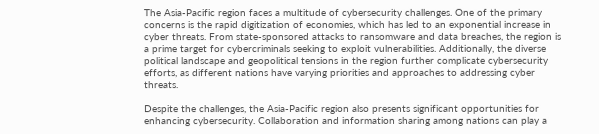The Asia-Pacific region faces a multitude of cybersecurity challenges. One of the primary concerns is the rapid digitization of economies, which has led to an exponential increase in cyber threats. From state-sponsored attacks to ransomware and data breaches, the region is a prime target for cybercriminals seeking to exploit vulnerabilities. Additionally, the diverse political landscape and geopolitical tensions in the region further complicate cybersecurity efforts, as different nations have varying priorities and approaches to addressing cyber threats.

Despite the challenges, the Asia-Pacific region also presents significant opportunities for enhancing cybersecurity. Collaboration and information sharing among nations can play a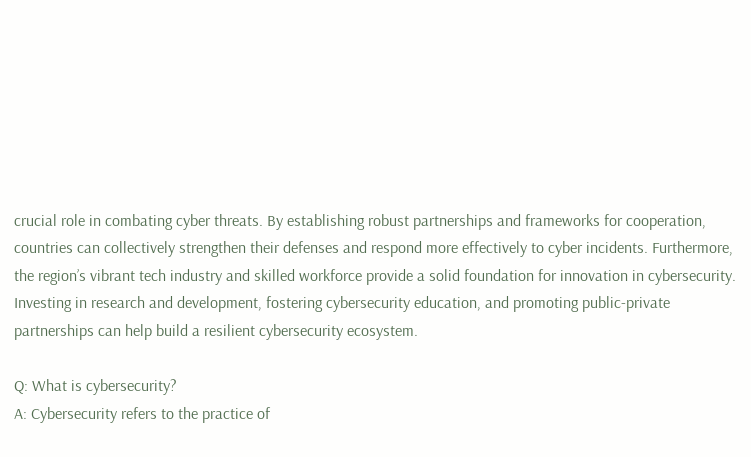crucial role in combating cyber threats. By establishing robust partnerships and frameworks for cooperation, countries can collectively strengthen their defenses and respond more effectively to cyber incidents. Furthermore, the region’s vibrant tech industry and skilled workforce provide a solid foundation for innovation in cybersecurity. Investing in research and development, fostering cybersecurity education, and promoting public-private partnerships can help build a resilient cybersecurity ecosystem.

Q: What is cybersecurity?
A: Cybersecurity refers to the practice of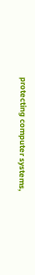protecting computer systems,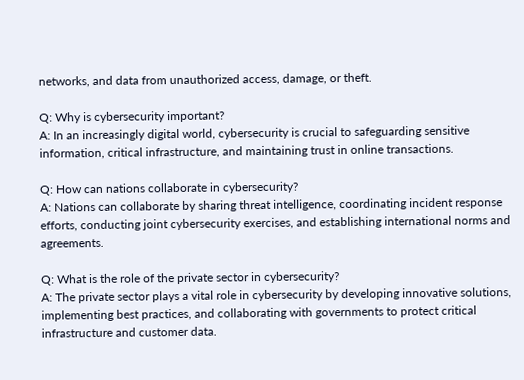networks, and data from unauthorized access, damage, or theft.

Q: Why is cybersecurity important?
A: In an increasingly digital world, cybersecurity is crucial to safeguarding sensitive information, critical infrastructure, and maintaining trust in online transactions.

Q: How can nations collaborate in cybersecurity?
A: Nations can collaborate by sharing threat intelligence, coordinating incident response efforts, conducting joint cybersecurity exercises, and establishing international norms and agreements.

Q: What is the role of the private sector in cybersecurity?
A: The private sector plays a vital role in cybersecurity by developing innovative solutions, implementing best practices, and collaborating with governments to protect critical infrastructure and customer data.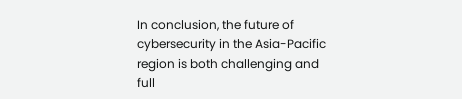In conclusion, the future of cybersecurity in the Asia-Pacific region is both challenging and full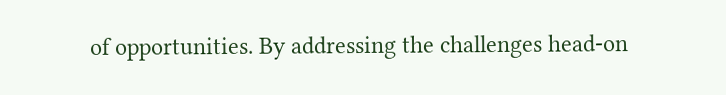of opportunities. By addressing the challenges head-on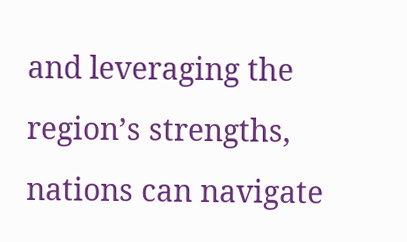and leveraging the region’s strengths, nations can navigate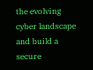the evolving cyber landscape and build a secure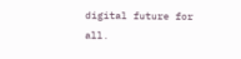digital future for all.